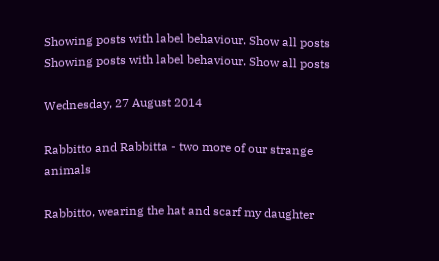Showing posts with label behaviour. Show all posts
Showing posts with label behaviour. Show all posts

Wednesday, 27 August 2014

Rabbitto and Rabbitta - two more of our strange animals

Rabbitto, wearing the hat and scarf my daughter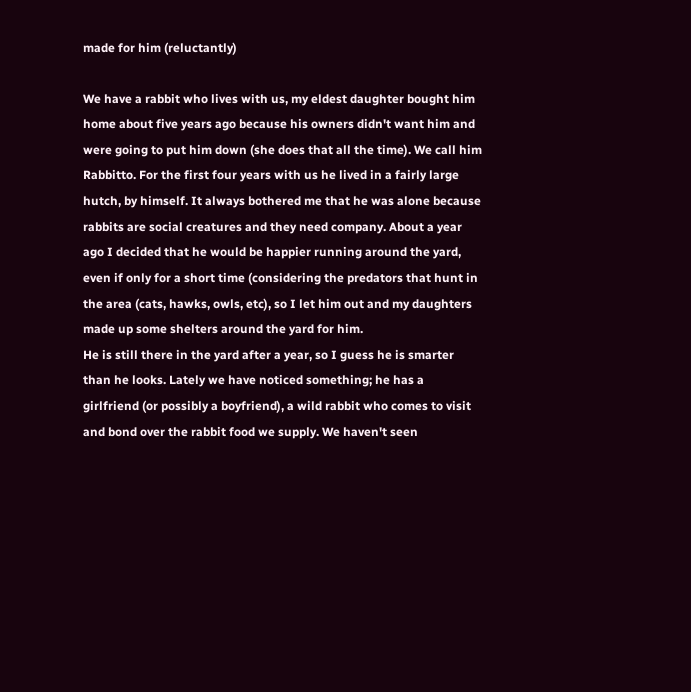made for him (reluctantly)

We have a rabbit who lives with us, my eldest daughter bought him home about five years ago because his owners didn't want him and were going to put him down (she does that all the time). We call him Rabbitto. For the first four years with us he lived in a fairly large hutch, by himself. It always bothered me that he was alone because rabbits are social creatures and they need company. About a year ago I decided that he would be happier running around the yard, even if only for a short time (considering the predators that hunt in the area (cats, hawks, owls, etc), so I let him out and my daughters made up some shelters around the yard for him.
He is still there in the yard after a year, so I guess he is smarter than he looks. Lately we have noticed something; he has a girlfriend (or possibly a boyfriend), a wild rabbit who comes to visit and bond over the rabbit food we supply. We haven't seen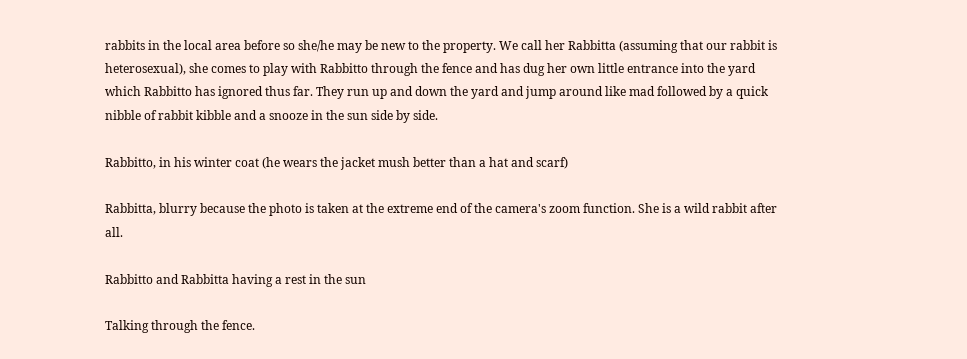rabbits in the local area before so she/he may be new to the property. We call her Rabbitta (assuming that our rabbit is heterosexual), she comes to play with Rabbitto through the fence and has dug her own little entrance into the yard which Rabbitto has ignored thus far. They run up and down the yard and jump around like mad followed by a quick nibble of rabbit kibble and a snooze in the sun side by side.

Rabbitto, in his winter coat (he wears the jacket mush better than a hat and scarf)

Rabbitta, blurry because the photo is taken at the extreme end of the camera's zoom function. She is a wild rabbit after all.

Rabbitto and Rabbitta having a rest in the sun

Talking through the fence.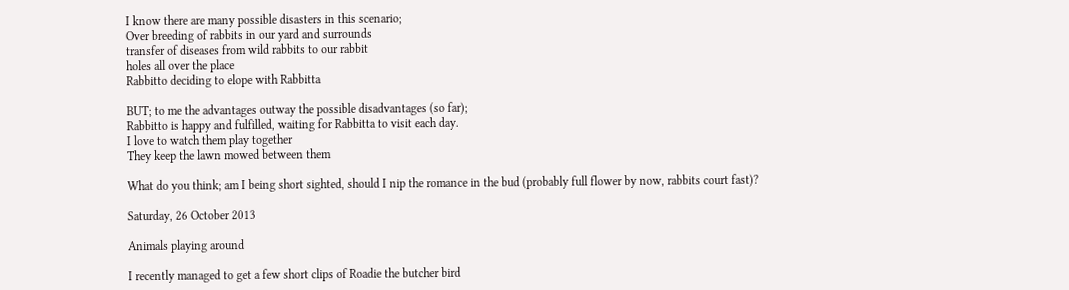I know there are many possible disasters in this scenario;
Over breeding of rabbits in our yard and surrounds
transfer of diseases from wild rabbits to our rabbit
holes all over the place
Rabbitto deciding to elope with Rabbitta

BUT; to me the advantages outway the possible disadvantages (so far);
Rabbitto is happy and fulfilled, waiting for Rabbitta to visit each day.
I love to watch them play together
They keep the lawn mowed between them

What do you think; am I being short sighted, should I nip the romance in the bud (probably full flower by now, rabbits court fast)?

Saturday, 26 October 2013

Animals playing around

I recently managed to get a few short clips of Roadie the butcher bird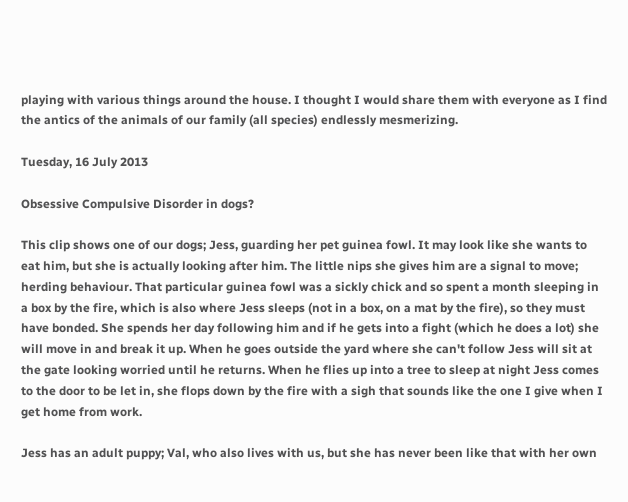playing with various things around the house. I thought I would share them with everyone as I find the antics of the animals of our family (all species) endlessly mesmerizing.

Tuesday, 16 July 2013

Obsessive Compulsive Disorder in dogs?

This clip shows one of our dogs; Jess, guarding her pet guinea fowl. It may look like she wants to eat him, but she is actually looking after him. The little nips she gives him are a signal to move; herding behaviour. That particular guinea fowl was a sickly chick and so spent a month sleeping in a box by the fire, which is also where Jess sleeps (not in a box, on a mat by the fire), so they must have bonded. She spends her day following him and if he gets into a fight (which he does a lot) she will move in and break it up. When he goes outside the yard where she can't follow Jess will sit at the gate looking worried until he returns. When he flies up into a tree to sleep at night Jess comes to the door to be let in, she flops down by the fire with a sigh that sounds like the one I give when I get home from work.

Jess has an adult puppy; Val, who also lives with us, but she has never been like that with her own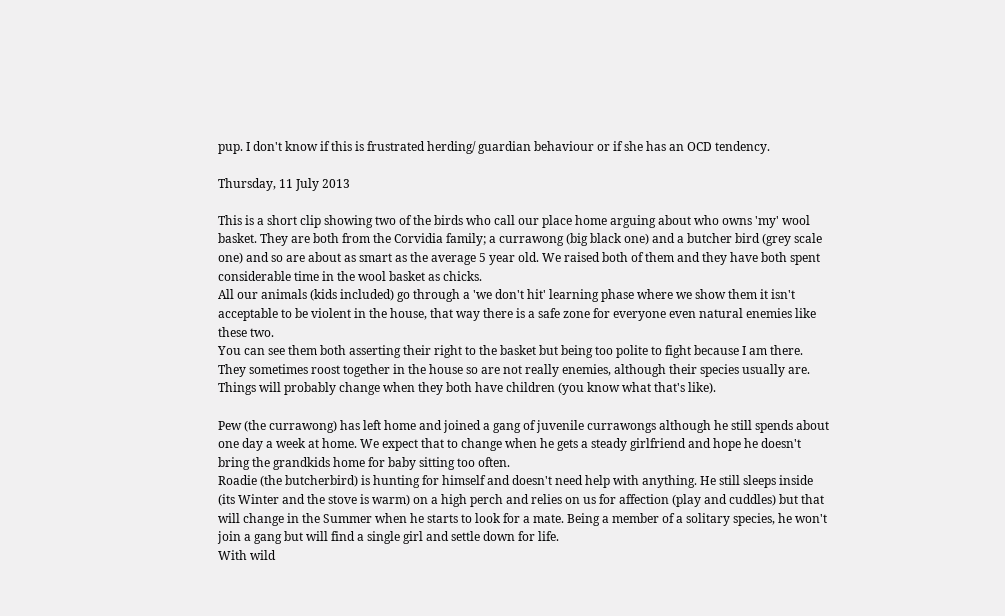pup. I don't know if this is frustrated herding/ guardian behaviour or if she has an OCD tendency.

Thursday, 11 July 2013

This is a short clip showing two of the birds who call our place home arguing about who owns 'my' wool basket. They are both from the Corvidia family; a currawong (big black one) and a butcher bird (grey scale one) and so are about as smart as the average 5 year old. We raised both of them and they have both spent considerable time in the wool basket as chicks.
All our animals (kids included) go through a 'we don't hit' learning phase where we show them it isn't acceptable to be violent in the house, that way there is a safe zone for everyone even natural enemies like these two.
You can see them both asserting their right to the basket but being too polite to fight because I am there. They sometimes roost together in the house so are not really enemies, although their species usually are. Things will probably change when they both have children (you know what that's like).

Pew (the currawong) has left home and joined a gang of juvenile currawongs although he still spends about one day a week at home. We expect that to change when he gets a steady girlfriend and hope he doesn't bring the grandkids home for baby sitting too often.
Roadie (the butcherbird) is hunting for himself and doesn't need help with anything. He still sleeps inside (its Winter and the stove is warm) on a high perch and relies on us for affection (play and cuddles) but that will change in the Summer when he starts to look for a mate. Being a member of a solitary species, he won't join a gang but will find a single girl and settle down for life.
With wild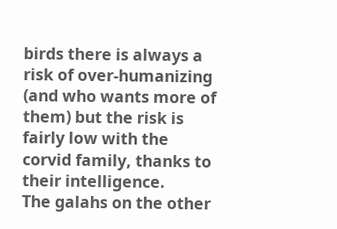birds there is always a risk of over-humanizing (and who wants more of them) but the risk is fairly low with the corvid family, thanks to their intelligence.
The galahs on the other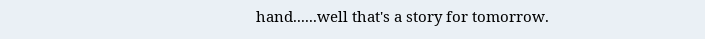hand......well that's a story for tomorrow.